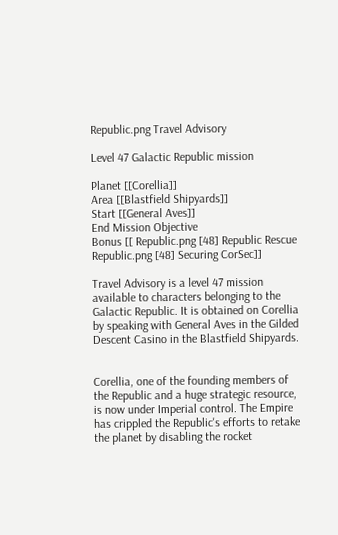Republic.png Travel Advisory

Level 47 Galactic Republic mission

Planet [[Corellia]]
Area [[Blastfield Shipyards]]
Start [[General Aves]]
End Mission Objective
Bonus [[ Republic.png [48] Republic Rescue
Republic.png [48] Securing CorSec]]

Travel Advisory is a level 47 mission available to characters belonging to the Galactic Republic. It is obtained on Corellia by speaking with General Aves in the Gilded Descent Casino in the Blastfield Shipyards.


Corellia, one of the founding members of the Republic and a huge strategic resource, is now under Imperial control. The Empire has crippled the Republic's efforts to retake the planet by disabling the rocket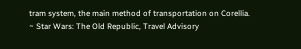tram system, the main method of transportation on Corellia.
~ Star Wars: The Old Republic, Travel Advisory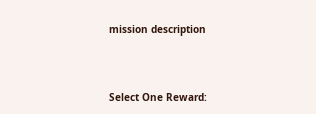mission description



Select One Reward: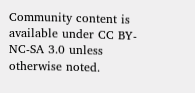Community content is available under CC BY-NC-SA 3.0 unless otherwise noted.